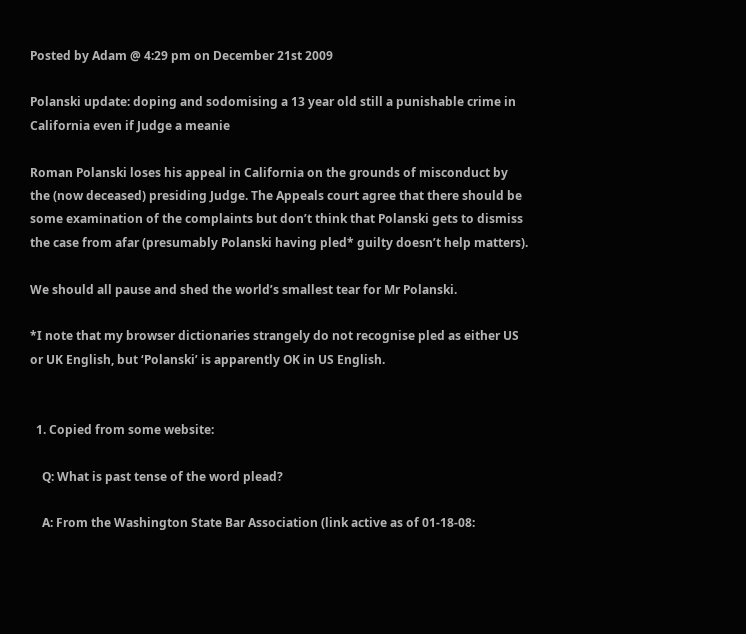Posted by Adam @ 4:29 pm on December 21st 2009

Polanski update: doping and sodomising a 13 year old still a punishable crime in California even if Judge a meanie

Roman Polanski loses his appeal in California on the grounds of misconduct by the (now deceased) presiding Judge. The Appeals court agree that there should be some examination of the complaints but don’t think that Polanski gets to dismiss the case from afar (presumably Polanski having pled* guilty doesn’t help matters).

We should all pause and shed the world’s smallest tear for Mr Polanski.

*I note that my browser dictionaries strangely do not recognise pled as either US or UK English, but ‘Polanski’ is apparently OK in US English.


  1. Copied from some website:

    Q: What is past tense of the word plead?

    A: From the Washington State Bar Association (link active as of 01-18-08: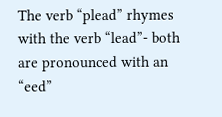The verb “plead” rhymes with the verb “lead”- both are pronounced with an “eed”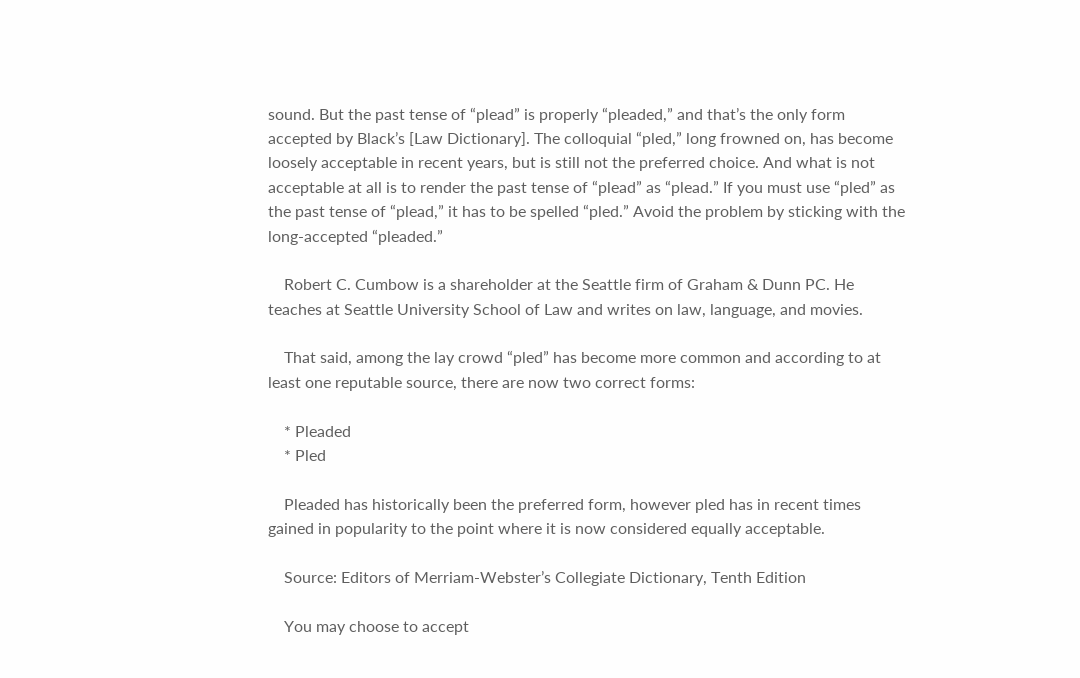sound. But the past tense of “plead” is properly “pleaded,” and that’s the only form accepted by Black’s [Law Dictionary]. The colloquial “pled,” long frowned on, has become loosely acceptable in recent years, but is still not the preferred choice. And what is not acceptable at all is to render the past tense of “plead” as “plead.” If you must use “pled” as the past tense of “plead,” it has to be spelled “pled.” Avoid the problem by sticking with the long-accepted “pleaded.”

    Robert C. Cumbow is a shareholder at the Seattle firm of Graham & Dunn PC. He teaches at Seattle University School of Law and writes on law, language, and movies.

    That said, among the lay crowd “pled” has become more common and according to at least one reputable source, there are now two correct forms:

    * Pleaded
    * Pled

    Pleaded has historically been the preferred form, however pled has in recent times gained in popularity to the point where it is now considered equally acceptable.

    Source: Editors of Merriam-Webster’s Collegiate Dictionary, Tenth Edition

    You may choose to accept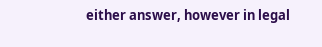either answer, however in legal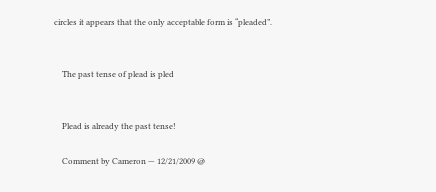circles it appears that the only acceptable form is “pleaded”.


    The past tense of plead is pled


    Plead is already the past tense!

    Comment by Cameron — 12/21/2009 @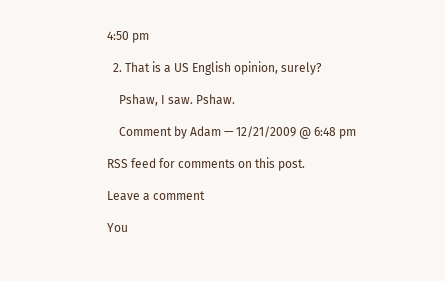4:50 pm

  2. That is a US English opinion, surely?

    Pshaw, I saw. Pshaw.

    Comment by Adam — 12/21/2009 @ 6:48 pm

RSS feed for comments on this post.

Leave a comment

You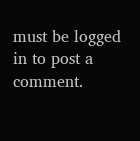must be logged in to post a comment.